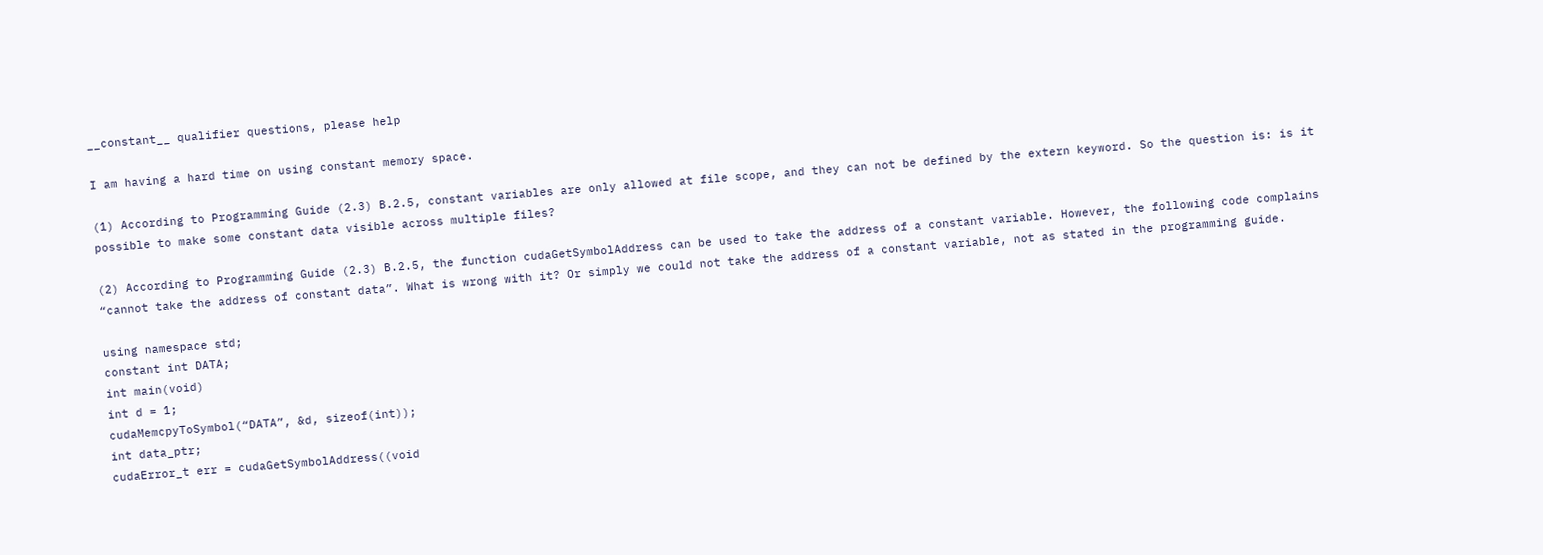__constant__ qualifier questions, please help

I am having a hard time on using constant memory space.

(1) According to Programming Guide (2.3) B.2.5, constant variables are only allowed at file scope, and they can not be defined by the extern keyword. So the question is: is it possible to make some constant data visible across multiple files?

(2) According to Programming Guide (2.3) B.2.5, the function cudaGetSymbolAddress can be used to take the address of a constant variable. However, the following code complains “cannot take the address of constant data”. What is wrong with it? Or simply we could not take the address of a constant variable, not as stated in the programming guide.

using namespace std;
constant int DATA;
int main(void)
int d = 1;
cudaMemcpyToSymbol(“DATA”, &d, sizeof(int));
int data_ptr;
cudaError_t err = cudaGetSymbolAddress((void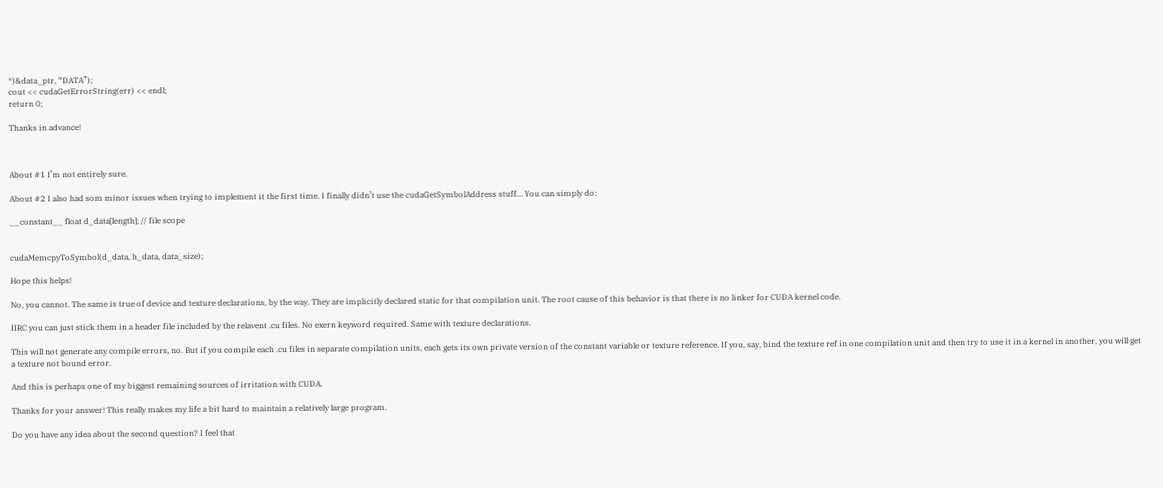*)&data_ptr, “DATA”);
cout << cudaGetErrorString(err) << endl;
return 0;

Thanks in advance!



About #1 I’m not entirely sure.

About #2 I also had som minor issues when trying to implement it the first time. I finally didn’t use the cudaGetSymbolAddress stuff… You can simply do:

__constant__ float d_data[length]; // file scope


cudaMemcpyToSymbol(d_data, h_data, data_size);

Hope this helps!

No, you cannot. The same is true of device and texture declarations, by the way. They are implicitly declared static for that compilation unit. The root cause of this behavior is that there is no linker for CUDA kernel code.

IIRC you can just stick them in a header file included by the relavent .cu files. No exern keyword required. Same with texture declarations.

This will not generate any compile errors, no. But if you compile each .cu files in separate compilation units, each gets its own private version of the constant variable or texture reference. If you, say, bind the texture ref in one compilation unit and then try to use it in a kernel in another, you will get a texture not bound error.

And this is perhaps one of my biggest remaining sources of irritation with CUDA.

Thanks for your answer! This really makes my life a bit hard to maintain a relatively large program.

Do you have any idea about the second question? I feel that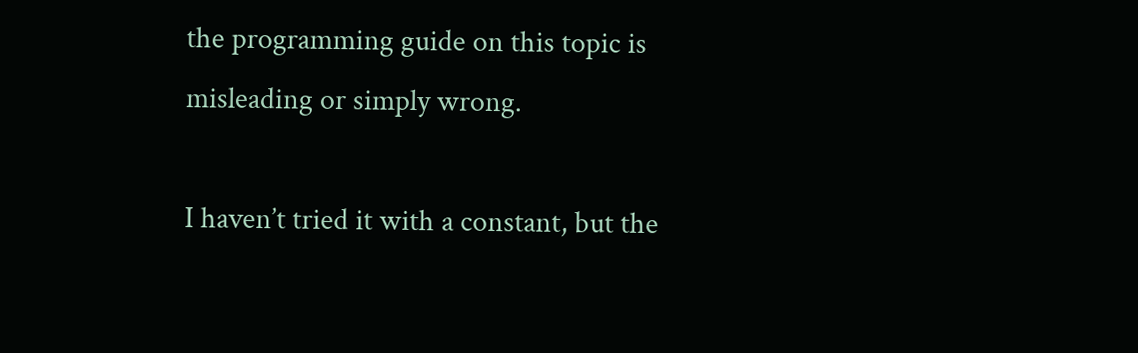the programming guide on this topic is misleading or simply wrong.

I haven’t tried it with a constant, but the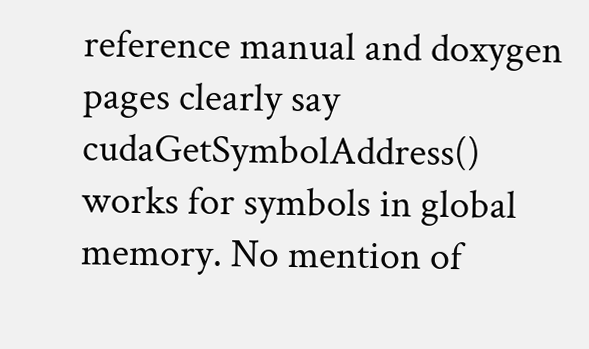reference manual and doxygen pages clearly say cudaGetSymbolAddress() works for symbols in global memory. No mention of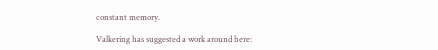constant memory.

Valkering has suggested a work around here: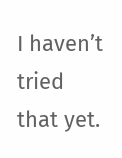I haven’t tried that yet.